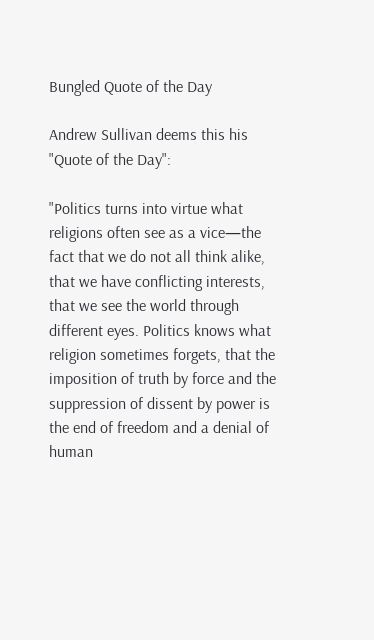Bungled Quote of the Day

Andrew Sullivan deems this his "Quote of the Day":

"Politics turns into virtue what religions often see as a vice—the fact that we do not all think alike, that we have conflicting interests, that we see the world through different eyes. Politics knows what religion sometimes forgets, that the imposition of truth by force and the suppression of dissent by power is the end of freedom and a denial of human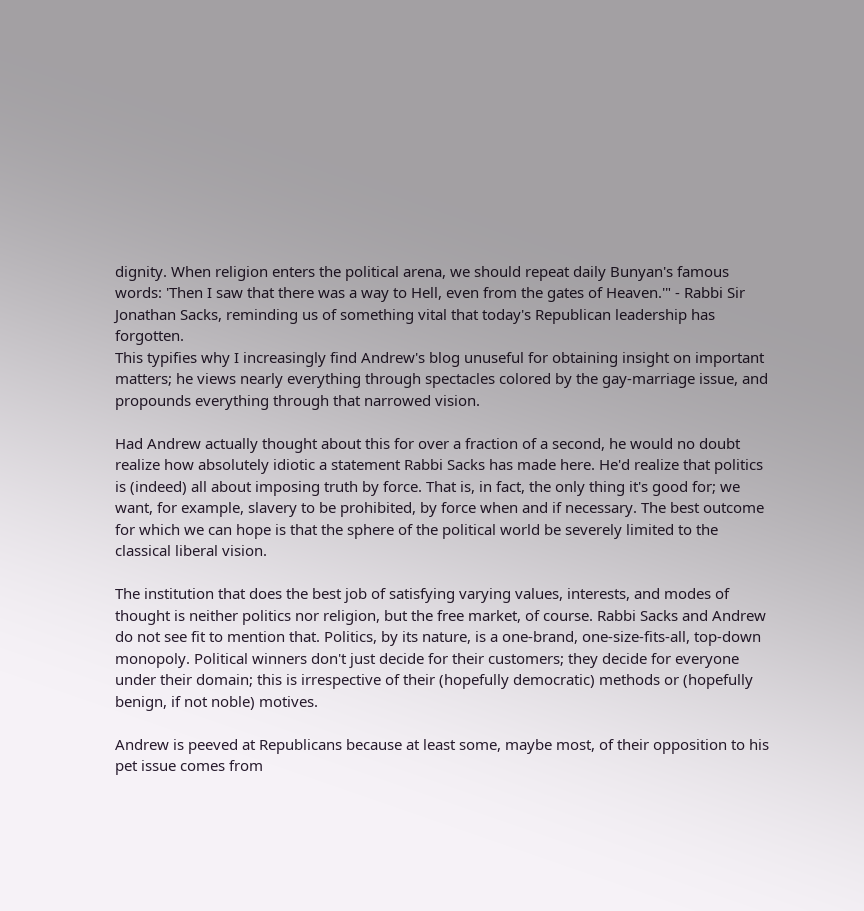dignity. When religion enters the political arena, we should repeat daily Bunyan's famous words: 'Then I saw that there was a way to Hell, even from the gates of Heaven.'" - Rabbi Sir Jonathan Sacks, reminding us of something vital that today's Republican leadership has forgotten.
This typifies why I increasingly find Andrew's blog unuseful for obtaining insight on important matters; he views nearly everything through spectacles colored by the gay-marriage issue, and propounds everything through that narrowed vision.

Had Andrew actually thought about this for over a fraction of a second, he would no doubt realize how absolutely idiotic a statement Rabbi Sacks has made here. He'd realize that politics is (indeed) all about imposing truth by force. That is, in fact, the only thing it's good for; we want, for example, slavery to be prohibited, by force when and if necessary. The best outcome for which we can hope is that the sphere of the political world be severely limited to the classical liberal vision.

The institution that does the best job of satisfying varying values, interests, and modes of thought is neither politics nor religion, but the free market, of course. Rabbi Sacks and Andrew do not see fit to mention that. Politics, by its nature, is a one-brand, one-size-fits-all, top-down monopoly. Political winners don't just decide for their customers; they decide for everyone under their domain; this is irrespective of their (hopefully democratic) methods or (hopefully benign, if not noble) motives.

Andrew is peeved at Republicans because at least some, maybe most, of their opposition to his pet issue comes from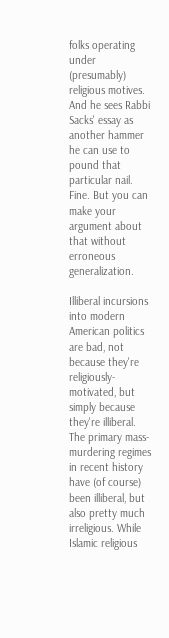folks operating under (presumably) religious motives. And he sees Rabbi Sacks' essay as another hammer he can use to pound that particular nail. Fine. But you can make your argument about that without erroneous generalization.

Illiberal incursions into modern American politics are bad, not because they're religiously-motivated, but simply because they're illiberal. The primary mass-murdering regimes in recent history have (of course) been illiberal, but also pretty much irreligious. While Islamic religious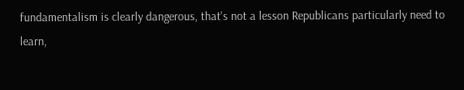fundamentalism is clearly dangerous, that's not a lesson Republicans particularly need to learn,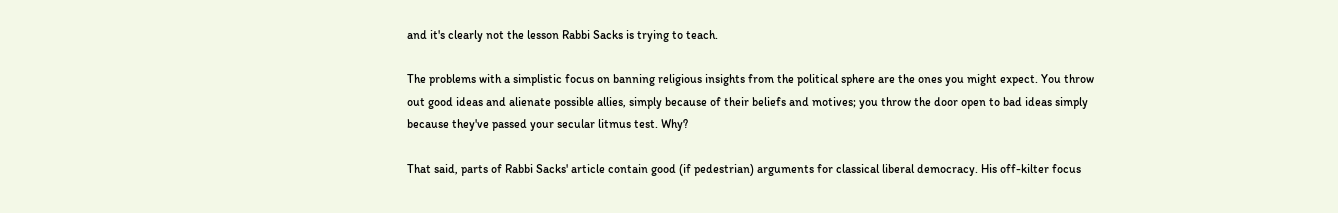and it's clearly not the lesson Rabbi Sacks is trying to teach.

The problems with a simplistic focus on banning religious insights from the political sphere are the ones you might expect. You throw out good ideas and alienate possible allies, simply because of their beliefs and motives; you throw the door open to bad ideas simply because they've passed your secular litmus test. Why?

That said, parts of Rabbi Sacks' article contain good (if pedestrian) arguments for classical liberal democracy. His off-kilter focus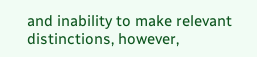and inability to make relevant distinctions, however,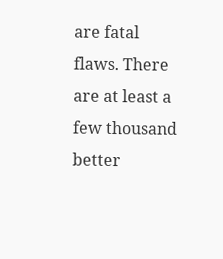are fatal flaws. There are at least a few thousand better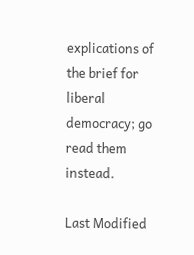explications of the brief for liberal democracy; go read them instead.

Last Modified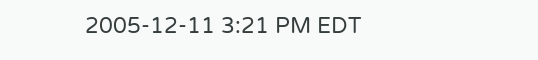2005-12-11 3:21 PM EDT